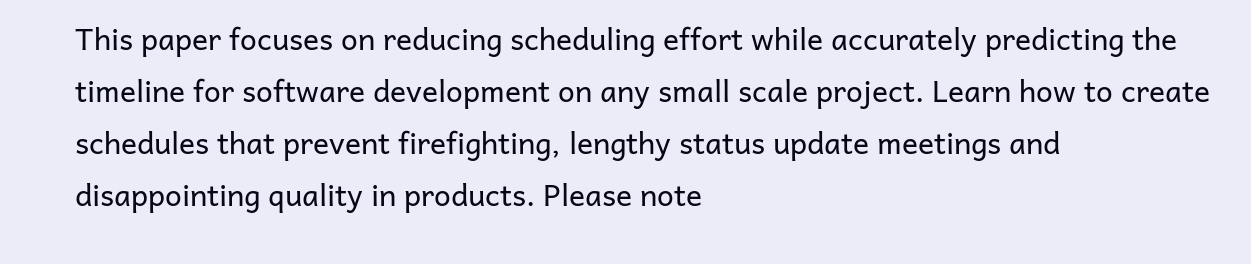This paper focuses on reducing scheduling effort while accurately predicting the timeline for software development on any small scale project. Learn how to create schedules that prevent firefighting, lengthy status update meetings and disappointing quality in products. Please note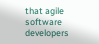that agile software developers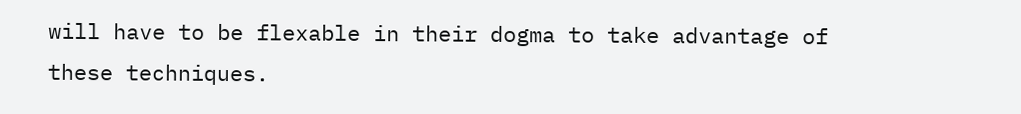will have to be flexable in their dogma to take advantage of these techniques.